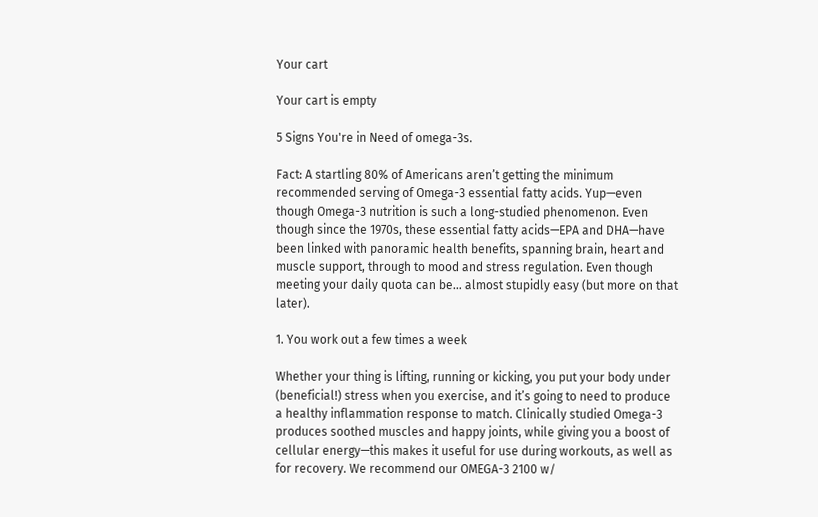Your cart

Your cart is empty

5 Signs You're in Need of omega-3s.

Fact: A startling 80% of Americans aren’t getting the minimum recommended serving of Omega-3 essential fatty acids. Yup—even though Omega-3 nutrition is such a long-studied phenomenon. Even though since the 1970s, these essential fatty acids—EPA and DHA—have been linked with panoramic health benefits, spanning brain, heart and muscle support, through to mood and stress regulation. Even though meeting your daily quota can be… almost stupidly easy (but more on that later).

1. You work out a few times a week

Whether your thing is lifting, running or kicking, you put your body under (beneficial!) stress when you exercise, and it’s going to need to produce a healthy inflammation response to match. Clinically studied Omega-3 produces soothed muscles and happy joints, while giving you a boost of cellular energy—this makes it useful for use during workouts, as well as for recovery. We recommend our OMEGA-3 2100 w/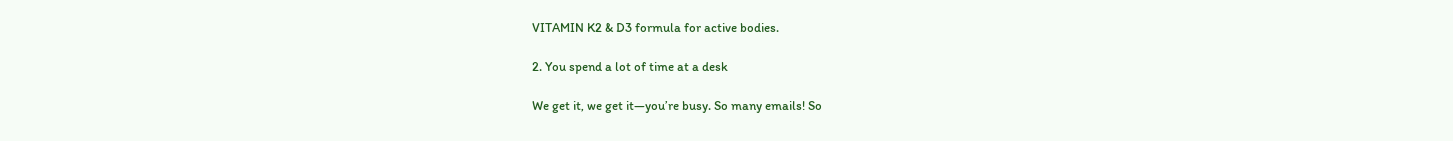VITAMIN K2 & D3 formula for active bodies.

2. You spend a lot of time at a desk

We get it, we get it—you’re busy. So many emails! So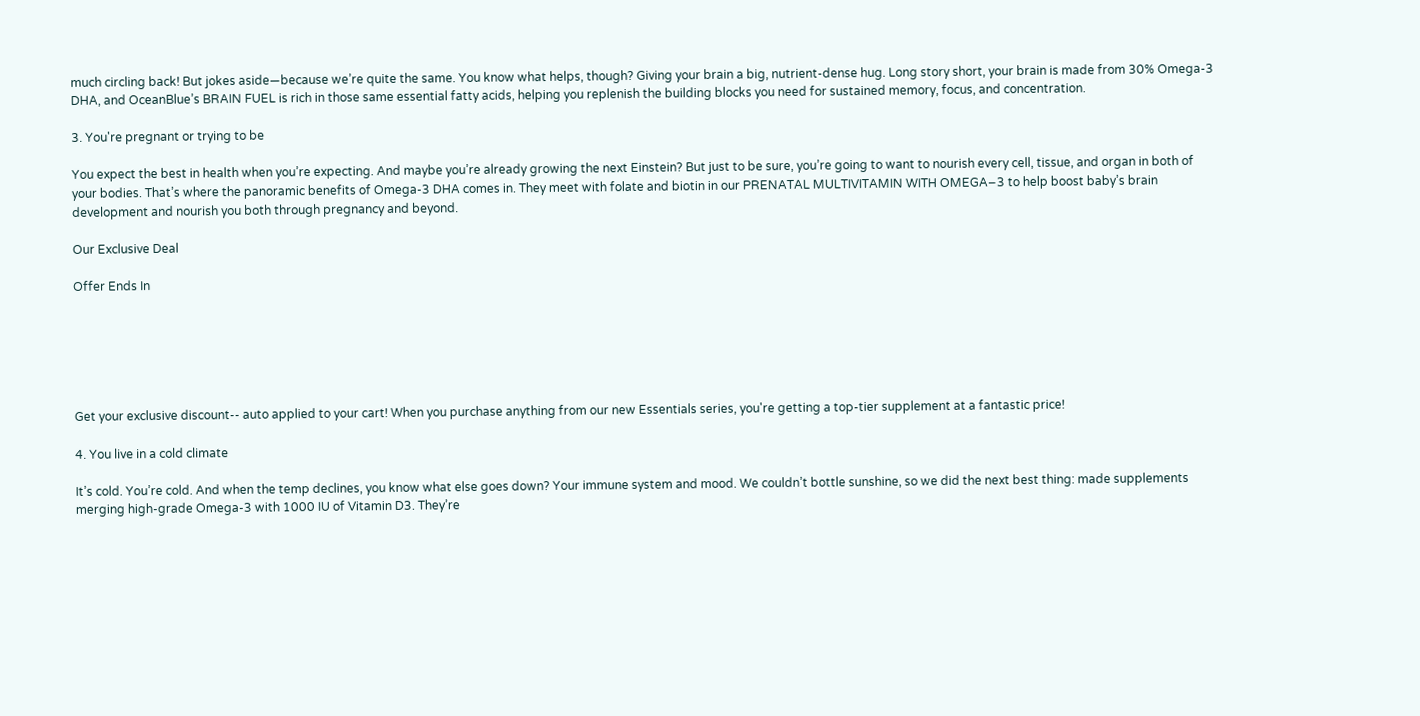much circling back! But jokes aside—because we’re quite the same. You know what helps, though? Giving your brain a big, nutrient-dense hug. Long story short, your brain is made from 30% Omega-3 DHA, and OceanBlue’s BRAIN FUEL is rich in those same essential fatty acids, helping you replenish the building blocks you need for sustained memory, focus, and concentration.

3. You're pregnant or trying to be

You expect the best in health when you’re expecting. And maybe you’re already growing the next Einstein? But just to be sure, you’re going to want to nourish every cell, tissue, and organ in both of your bodies. That’s where the panoramic benefits of Omega-3 DHA comes in. They meet with folate and biotin in our PRENATAL MULTIVITAMIN WITH OMEGA−3 to help boost baby’s brain development and nourish you both through pregnancy and beyond.

Our Exclusive Deal

Offer Ends In






Get your exclusive discount-- auto applied to your cart! When you purchase anything from our new Essentials series, you're getting a top-tier supplement at a fantastic price!

4. You live in a cold climate

It’s cold. You’re cold. And when the temp declines, you know what else goes down? Your immune system and mood. We couldn’t bottle sunshine, so we did the next best thing: made supplements merging high-grade Omega-3 with 1000 IU of Vitamin D3. They’re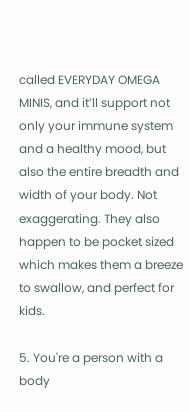called EVERYDAY OMEGA MINIS, and it’ll support not only your immune system and a healthy mood, but also the entire breadth and width of your body. Not exaggerating. They also happen to be pocket sized which makes them a breeze to swallow, and perfect for kids.

5. You're a person with a body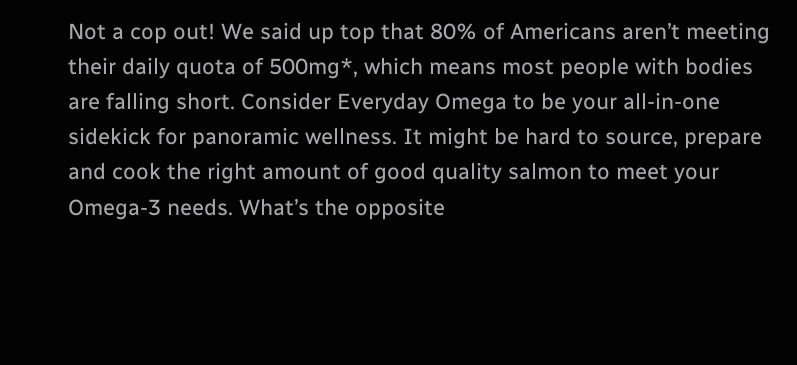Not a cop out! We said up top that 80% of Americans aren’t meeting their daily quota of 500mg*, which means most people with bodies are falling short. Consider Everyday Omega to be your all-in-one sidekick for panoramic wellness. It might be hard to source, prepare and cook the right amount of good quality salmon to meet your Omega-3 needs. What’s the opposite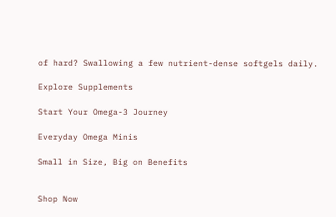of hard? Swallowing a few nutrient-dense softgels daily.

Explore Supplements

Start Your Omega-3 Journey

Everyday Omega Minis

Small in Size, Big on Benefits


Shop Now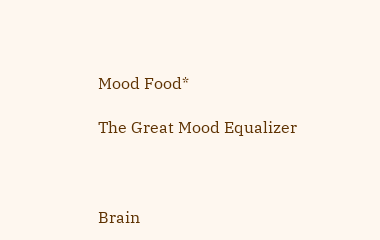Mood Food*

The Great Mood Equalizer



Brain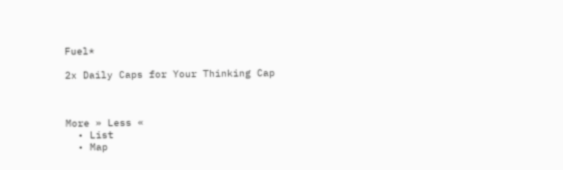Fuel*

2x Daily Caps for Your Thinking Cap



More » Less «
  • List
  • Map